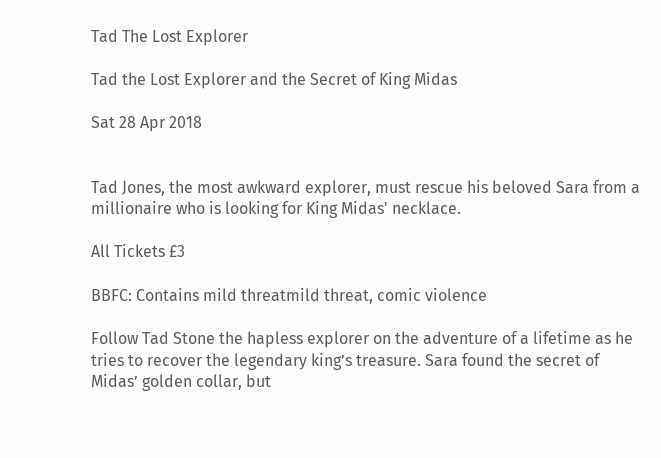Tad The Lost Explorer

Tad the Lost Explorer and the Secret of King Midas

Sat 28 Apr 2018


Tad Jones, the most awkward explorer, must rescue his beloved Sara from a millionaire who is looking for King Midas' necklace.

All Tickets £3

BBFC: Contains mild threatmild threat, comic violence

Follow Tad Stone the hapless explorer on the adventure of a lifetime as he tries to recover the legendary king’s treasure. Sara found the secret of Midas’ golden collar, but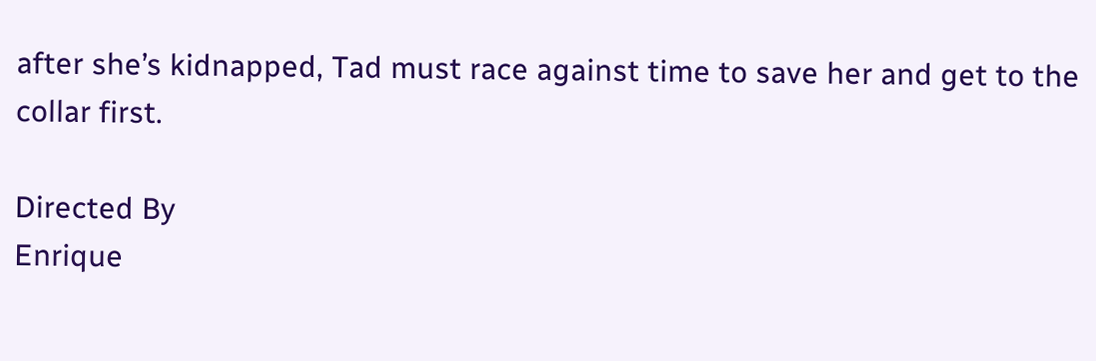after she’s kidnapped, Tad must race against time to save her and get to the collar first.

Directed By
Enrique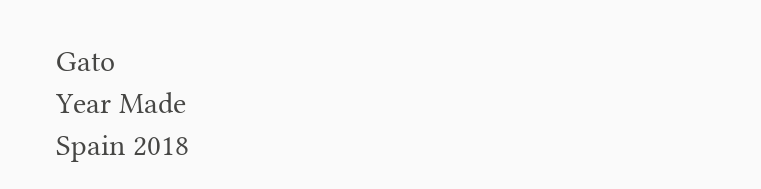Gato
Year Made
Spain 2018